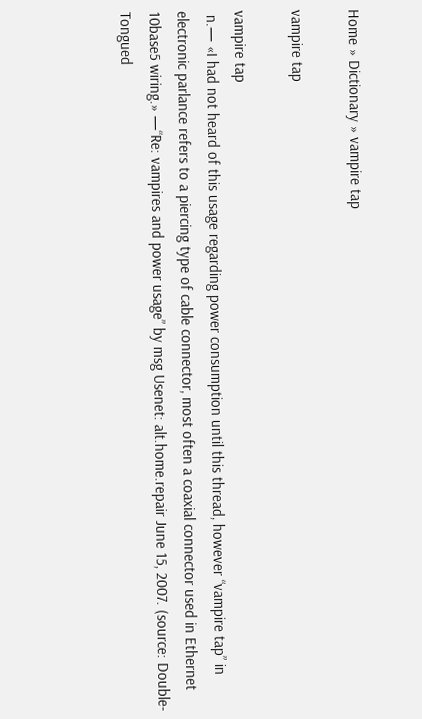Home » Dictionary » vampire tap

vampire tap

vampire tap
 n.— «I had not heard of this usage regarding power consumption until this thread, however “vampire tap” in electronic parlance refers to a piercing type of cable connector, most often a coaxial connector used in Ethernet 10base5 wiring.» —“Re: vampires and power usage” by msg Usenet: alt.home.repair June 15, 2007. (source: Double-Tongued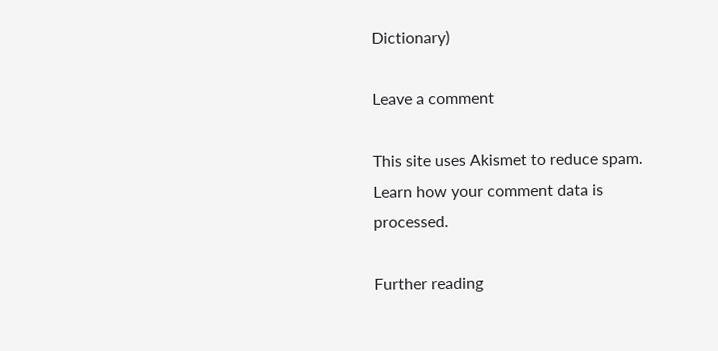Dictionary)

Leave a comment

This site uses Akismet to reduce spam. Learn how your comment data is processed.

Further reading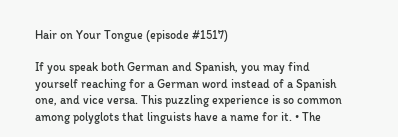Hair on Your Tongue (episode #1517)

If you speak both German and Spanish, you may find yourself reaching for a German word instead of a Spanish one, and vice versa. This puzzling experience is so common among polyglots that linguists have a name for it. • The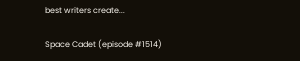best writers create...

Space Cadet (episode #1514)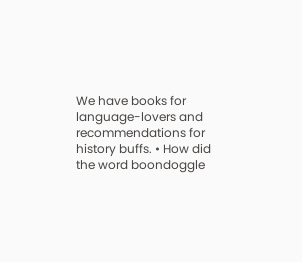We have books for language-lovers and recommendations for history buffs. • How did the word boondoggle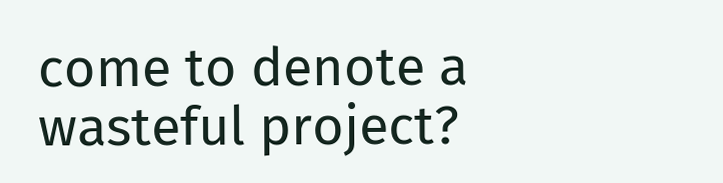come to denote a wasteful project?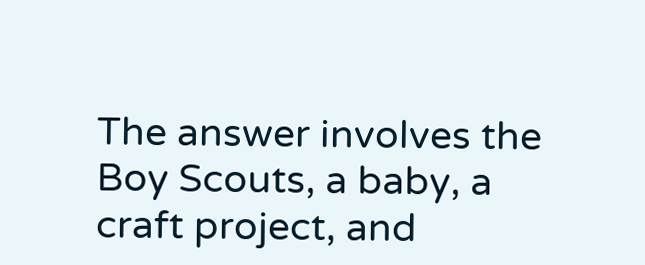The answer involves the Boy Scouts, a baby, a craft project, and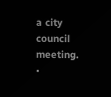a city council meeting. •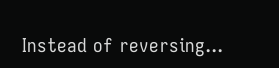Instead of reversing...